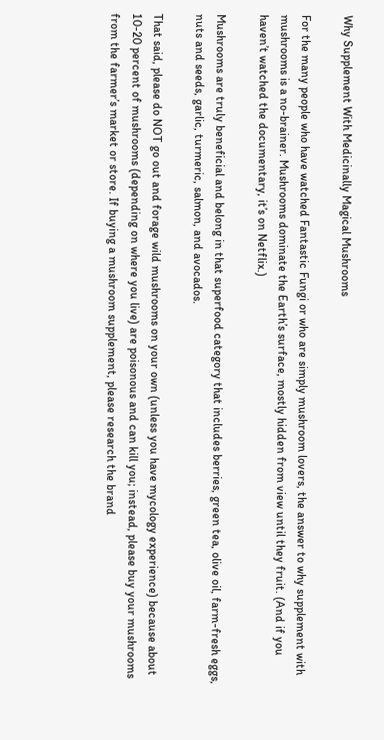Why Supplement With Medicinally Magical Mushrooms

For the many people who have watched Fantastic Fungi or who are simply mushroom lovers, the answer to why supplement with mushrooms is a no-brainer. Mushrooms dominate the Earth’s surface, mostly hidden from view until they fruit. (And if you haven’t watched the documentary, it’s on Netflix.)

Mushrooms are truly beneficial and belong in that superfood category that includes berries, green tea, olive oil, farm-fresh eggs, nuts and seeds, garlic, turmeric, salmon, and avocados.

That said, please do NOT go out and forage wild mushrooms on your own (unless you have mycology experience) because about 10-20 percent of mushrooms (depending on where you live) are poisonous and can kill you; instead, please buy your mushrooms from the farmer’s market or store. If buying a mushroom supplement, please research the brand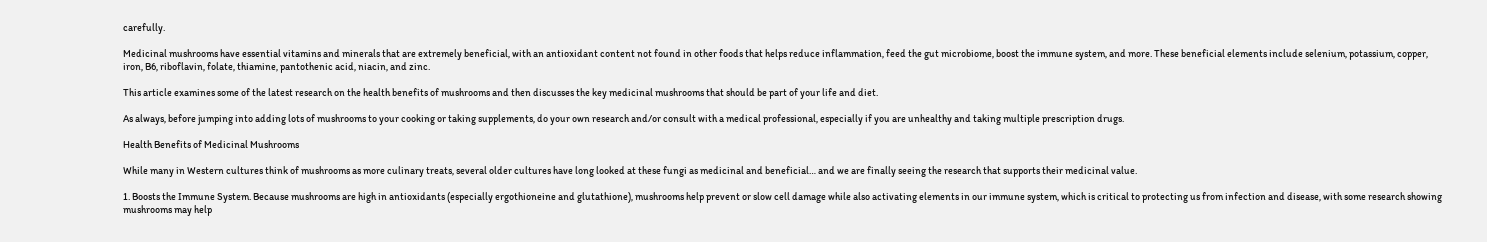carefully.

Medicinal mushrooms have essential vitamins and minerals that are extremely beneficial, with an antioxidant content not found in other foods that helps reduce inflammation, feed the gut microbiome, boost the immune system, and more. These beneficial elements include selenium, potassium, copper, iron, B6, riboflavin, folate, thiamine, pantothenic acid, niacin, and zinc.

This article examines some of the latest research on the health benefits of mushrooms and then discusses the key medicinal mushrooms that should be part of your life and diet.

As always, before jumping into adding lots of mushrooms to your cooking or taking supplements, do your own research and/or consult with a medical professional, especially if you are unhealthy and taking multiple prescription drugs.

Health Benefits of Medicinal Mushrooms

While many in Western cultures think of mushrooms as more culinary treats, several older cultures have long looked at these fungi as medicinal and beneficial… and we are finally seeing the research that supports their medicinal value.

1. Boosts the Immune System. Because mushrooms are high in antioxidants (especially ergothioneine and glutathione), mushrooms help prevent or slow cell damage while also activating elements in our immune system, which is critical to protecting us from infection and disease, with some research showing mushrooms may help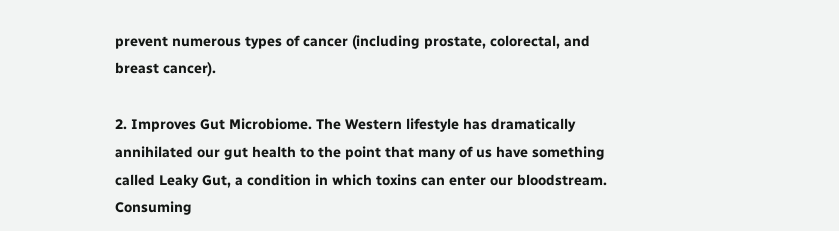prevent numerous types of cancer (including prostate, colorectal, and breast cancer).

2. Improves Gut Microbiome. The Western lifestyle has dramatically annihilated our gut health to the point that many of us have something called Leaky Gut, a condition in which toxins can enter our bloodstream. Consuming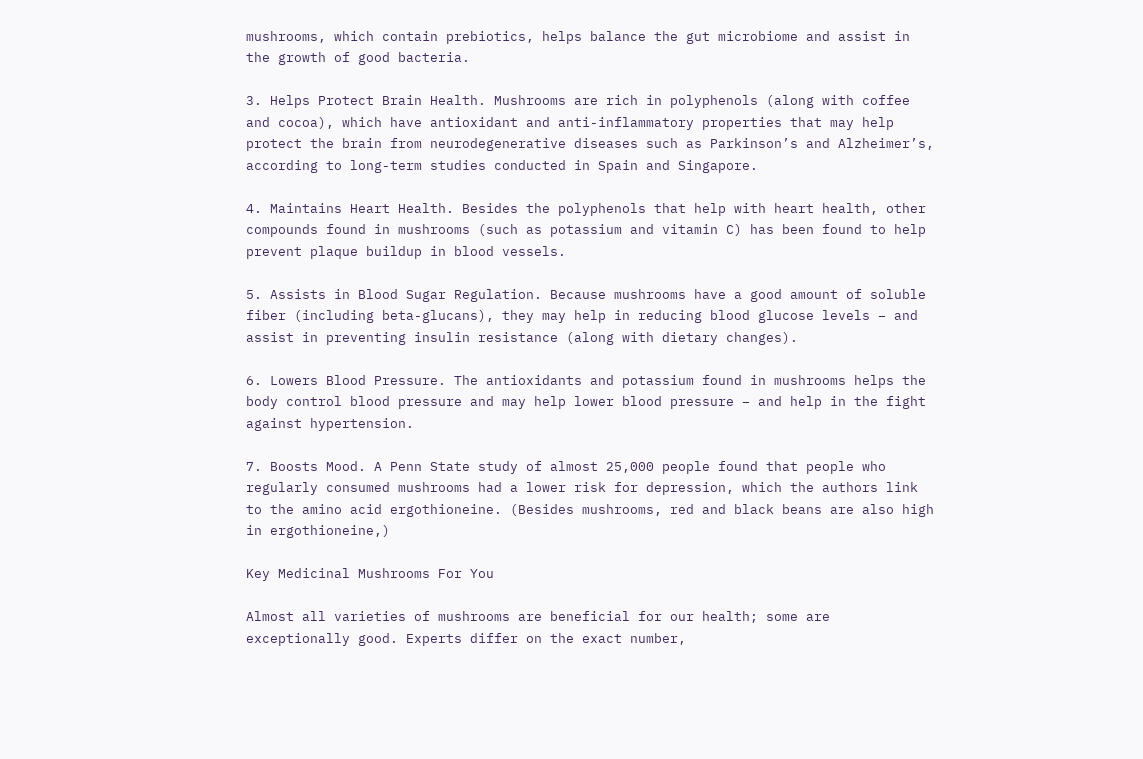mushrooms, which contain prebiotics, helps balance the gut microbiome and assist in the growth of good bacteria.

3. Helps Protect Brain Health. Mushrooms are rich in polyphenols (along with coffee and cocoa), which have antioxidant and anti-inflammatory properties that may help protect the brain from neurodegenerative diseases such as Parkinson’s and Alzheimer’s, according to long-term studies conducted in Spain and Singapore.

4. Maintains Heart Health. Besides the polyphenols that help with heart health, other compounds found in mushrooms (such as potassium and vitamin C) has been found to help prevent plaque buildup in blood vessels.

5. Assists in Blood Sugar Regulation. Because mushrooms have a good amount of soluble fiber (including beta-glucans), they may help in reducing blood glucose levels – and assist in preventing insulin resistance (along with dietary changes).

6. Lowers Blood Pressure. The antioxidants and potassium found in mushrooms helps the body control blood pressure and may help lower blood pressure – and help in the fight against hypertension.

7. Boosts Mood. A Penn State study of almost 25,000 people found that people who regularly consumed mushrooms had a lower risk for depression, which the authors link to the amino acid ergothioneine. (Besides mushrooms, red and black beans are also high in ergothioneine,)

Key Medicinal Mushrooms For You

Almost all varieties of mushrooms are beneficial for our health; some are exceptionally good. Experts differ on the exact number,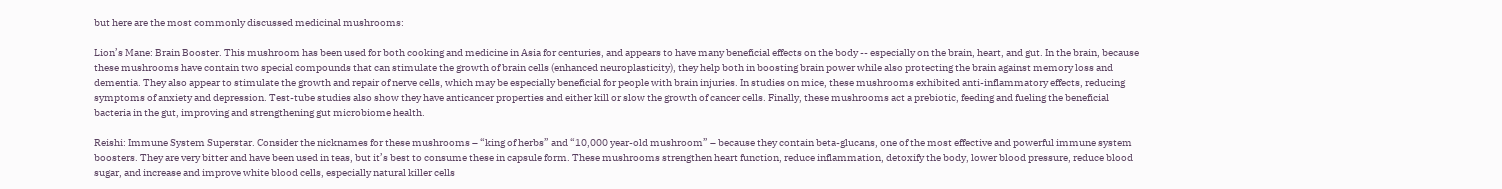but here are the most commonly discussed medicinal mushrooms:

Lion’s Mane: Brain Booster. This mushroom has been used for both cooking and medicine in Asia for centuries, and appears to have many beneficial effects on the body -- especially on the brain, heart, and gut. In the brain, because these mushrooms have contain two special compounds that can stimulate the growth of brain cells (enhanced neuroplasticity), they help both in boosting brain power while also protecting the brain against memory loss and dementia. They also appear to stimulate the growth and repair of nerve cells, which may be especially beneficial for people with brain injuries. In studies on mice, these mushrooms exhibited anti-inflammatory effects, reducing symptoms of anxiety and depression. Test-tube studies also show they have anticancer properties and either kill or slow the growth of cancer cells. Finally, these mushrooms act a prebiotic, feeding and fueling the beneficial bacteria in the gut, improving and strengthening gut microbiome health.

Reishi: Immune System Superstar. Consider the nicknames for these mushrooms – “king of herbs” and “10,000 year-old mushroom” – because they contain beta-glucans, one of the most effective and powerful immune system boosters. They are very bitter and have been used in teas, but it’s best to consume these in capsule form. These mushrooms strengthen heart function, reduce inflammation, detoxify the body, lower blood pressure, reduce blood sugar, and increase and improve white blood cells, especially natural killer cells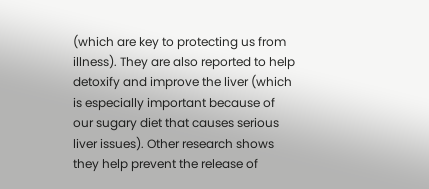(which are key to protecting us from illness). They are also reported to help detoxify and improve the liver (which is especially important because of our sugary diet that causes serious liver issues). Other research shows they help prevent the release of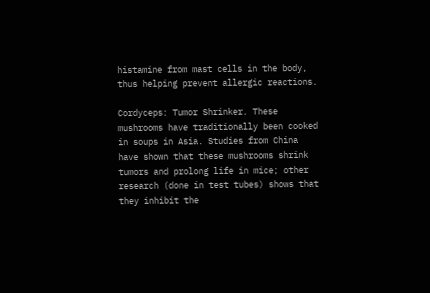histamine from mast cells in the body, thus helping prevent allergic reactions.

Cordyceps: Tumor Shrinker. These mushrooms have traditionally been cooked in soups in Asia. Studies from China have shown that these mushrooms shrink tumors and prolong life in mice; other research (done in test tubes) shows that they inhibit the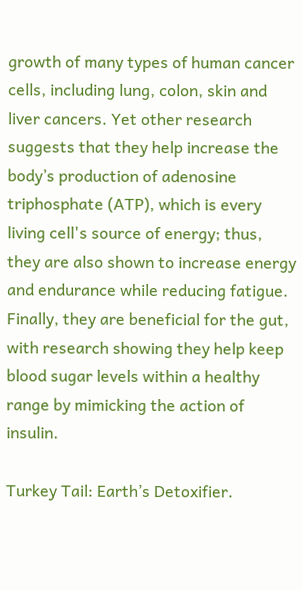growth of many types of human cancer cells, including lung, colon, skin and liver cancers. Yet other research suggests that they help increase the body’s production of adenosine triphosphate (ATP), which is every living cell's source of energy; thus, they are also shown to increase energy and endurance while reducing fatigue. Finally, they are beneficial for the gut, with research showing they help keep blood sugar levels within a healthy range by mimicking the action of insulin.

Turkey Tail: Earth’s Detoxifier.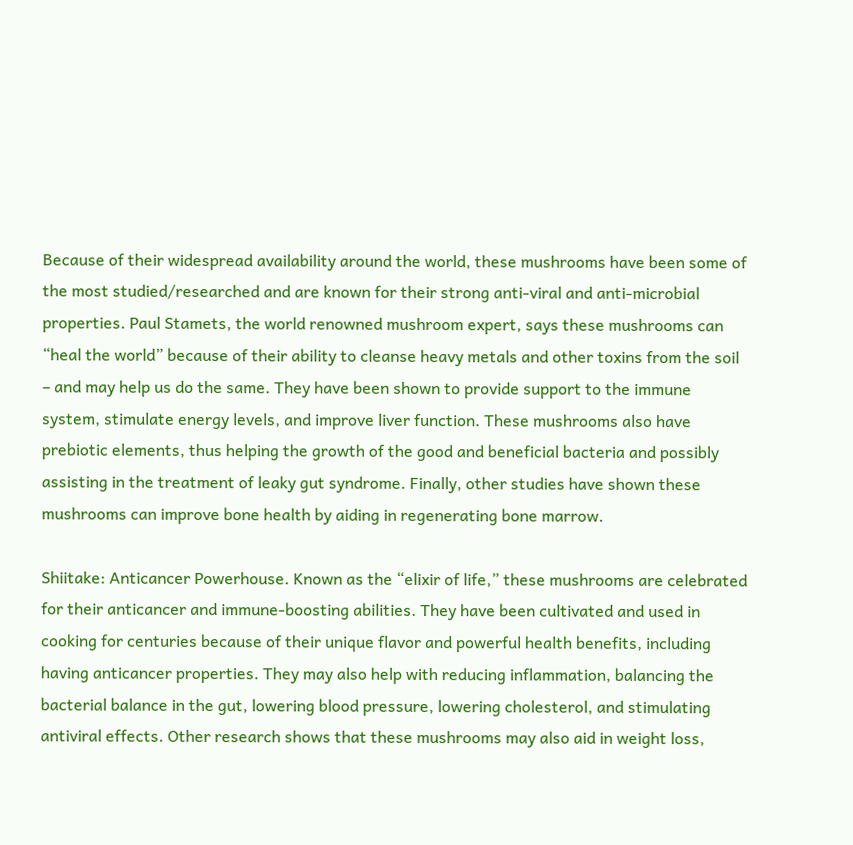Because of their widespread availability around the world, these mushrooms have been some of the most studied/researched and are known for their strong anti-viral and anti-microbial properties. Paul Stamets, the world renowned mushroom expert, says these mushrooms can “heal the world” because of their ability to cleanse heavy metals and other toxins from the soil – and may help us do the same. They have been shown to provide support to the immune system, stimulate energy levels, and improve liver function. These mushrooms also have prebiotic elements, thus helping the growth of the good and beneficial bacteria and possibly assisting in the treatment of leaky gut syndrome. Finally, other studies have shown these mushrooms can improve bone health by aiding in regenerating bone marrow.

Shiitake: Anticancer Powerhouse. Known as the “elixir of life,” these mushrooms are celebrated for their anticancer and immune-boosting abilities. They have been cultivated and used in cooking for centuries because of their unique flavor and powerful health benefits, including having anticancer properties. They may also help with reducing inflammation, balancing the bacterial balance in the gut, lowering blood pressure, lowering cholesterol, and stimulating antiviral effects. Other research shows that these mushrooms may also aid in weight loss,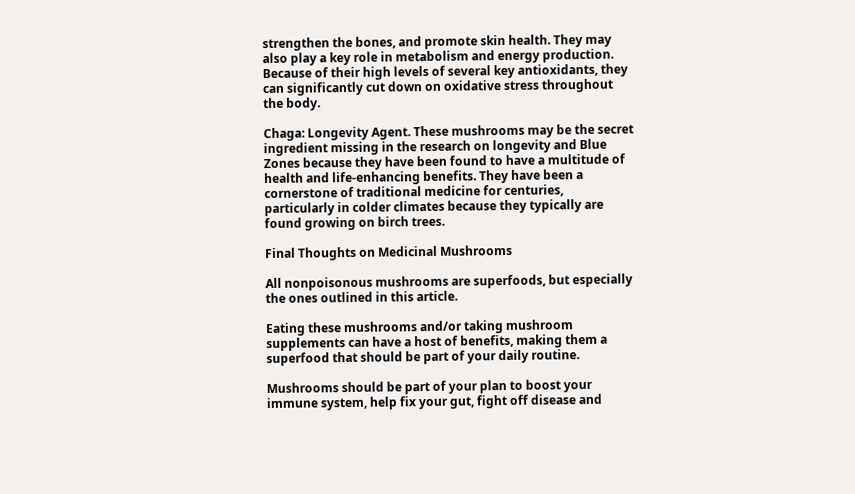strengthen the bones, and promote skin health. They may also play a key role in metabolism and energy production. Because of their high levels of several key antioxidants, they can significantly cut down on oxidative stress throughout the body.

Chaga: Longevity Agent. These mushrooms may be the secret ingredient missing in the research on longevity and Blue Zones because they have been found to have a multitude of health and life-enhancing benefits. They have been a cornerstone of traditional medicine for centuries, particularly in colder climates because they typically are found growing on birch trees.

Final Thoughts on Medicinal Mushrooms

All nonpoisonous mushrooms are superfoods, but especially the ones outlined in this article.

Eating these mushrooms and/or taking mushroom supplements can have a host of benefits, making them a superfood that should be part of your daily routine.

Mushrooms should be part of your plan to boost your immune system, help fix your gut, fight off disease and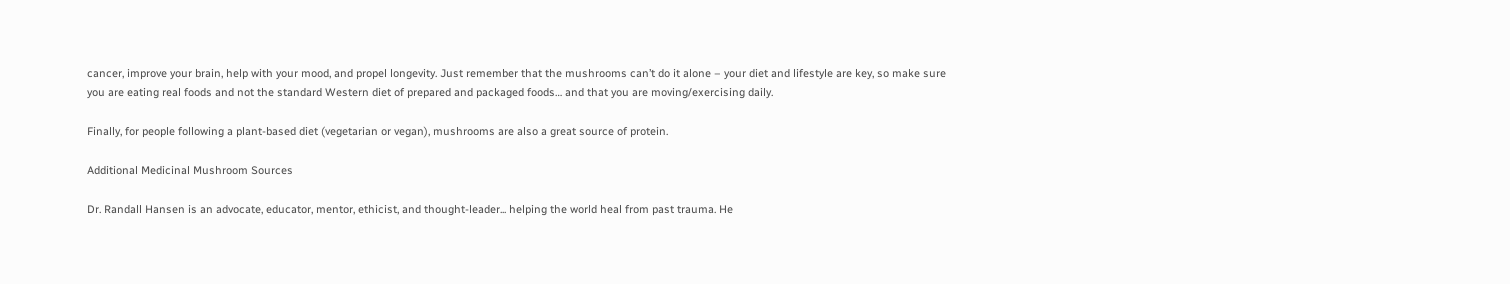cancer, improve your brain, help with your mood, and propel longevity. Just remember that the mushrooms can’t do it alone – your diet and lifestyle are key, so make sure you are eating real foods and not the standard Western diet of prepared and packaged foods… and that you are moving/exercising daily.

Finally, for people following a plant-based diet (vegetarian or vegan), mushrooms are also a great source of protein.

Additional Medicinal Mushroom Sources

Dr. Randall Hansen is an advocate, educator, mentor, ethicist, and thought-leader... helping the world heal from past trauma. He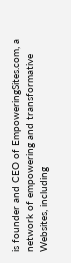is founder and CEO of EmpoweringSites.com, a network of empowering and transformative Websites, including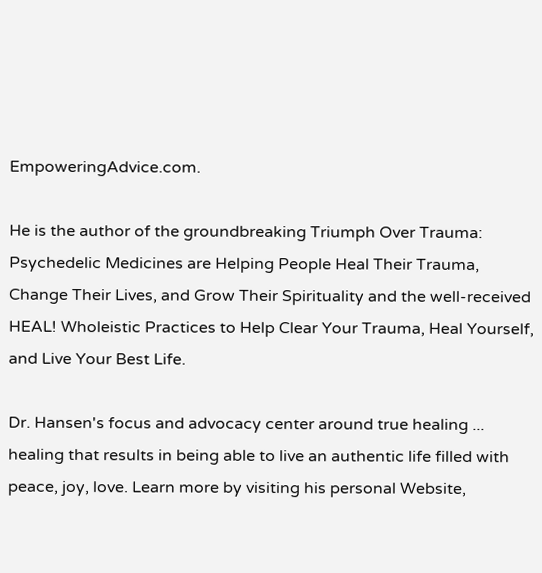EmpoweringAdvice.com.

He is the author of the groundbreaking Triumph Over Trauma: Psychedelic Medicines are Helping People Heal Their Trauma, Change Their Lives, and Grow Their Spirituality and the well-received HEAL! Wholeistic Practices to Help Clear Your Trauma, Heal Yourself, and Live Your Best Life.

Dr. Hansen's focus and advocacy center around true healing ... healing that results in being able to live an authentic life filled with peace, joy, love. Learn more by visiting his personal Website,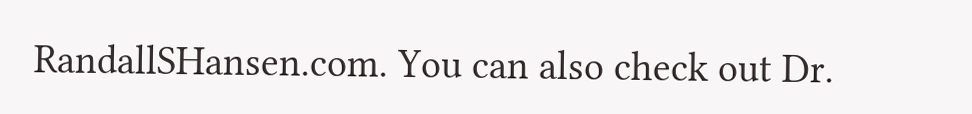RandallSHansen.com. You can also check out Dr.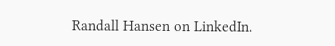Randall Hansen on LinkedIn.